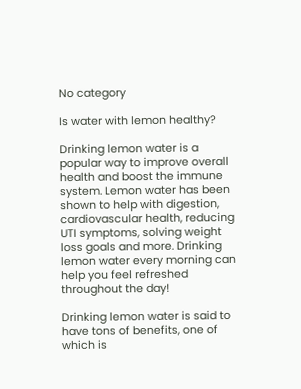No category

Is water with lemon healthy?

Drinking lemon water is a popular way to improve overall health and boost the immune system. Lemon water has been shown to help with digestion, cardiovascular health, reducing UTI symptoms, solving weight loss goals and more. Drinking lemon water every morning can help you feel refreshed throughout the day!

Drinking lemon water is said to have tons of benefits, one of which is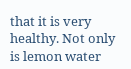that it is very healthy. Not only is lemon water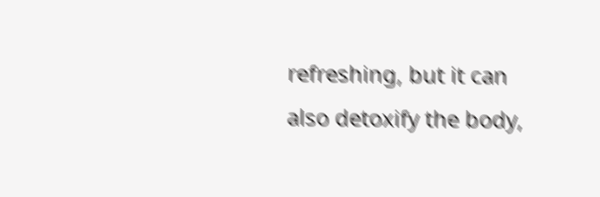refreshing, but it can also detoxify the body,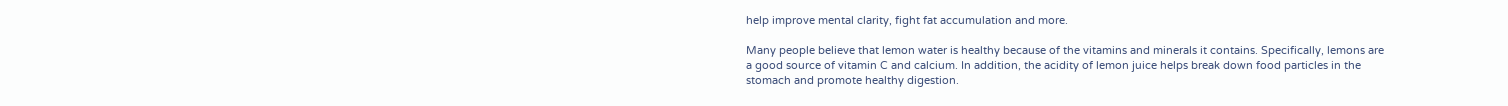help improve mental clarity, fight fat accumulation and more.

Many people believe that lemon water is healthy because of the vitamins and minerals it contains. Specifically, lemons are a good source of vitamin C and calcium. In addition, the acidity of lemon juice helps break down food particles in the stomach and promote healthy digestion.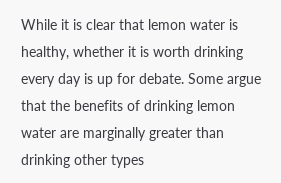While it is clear that lemon water is healthy, whether it is worth drinking every day is up for debate. Some argue that the benefits of drinking lemon water are marginally greater than drinking other types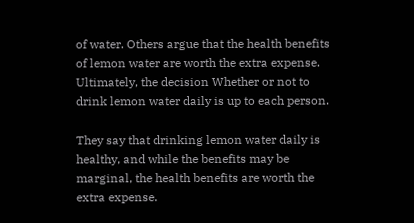of water. Others argue that the health benefits of lemon water are worth the extra expense. Ultimately, the decision Whether or not to drink lemon water daily is up to each person.

They say that drinking lemon water daily is healthy, and while the benefits may be marginal, the health benefits are worth the extra expense.